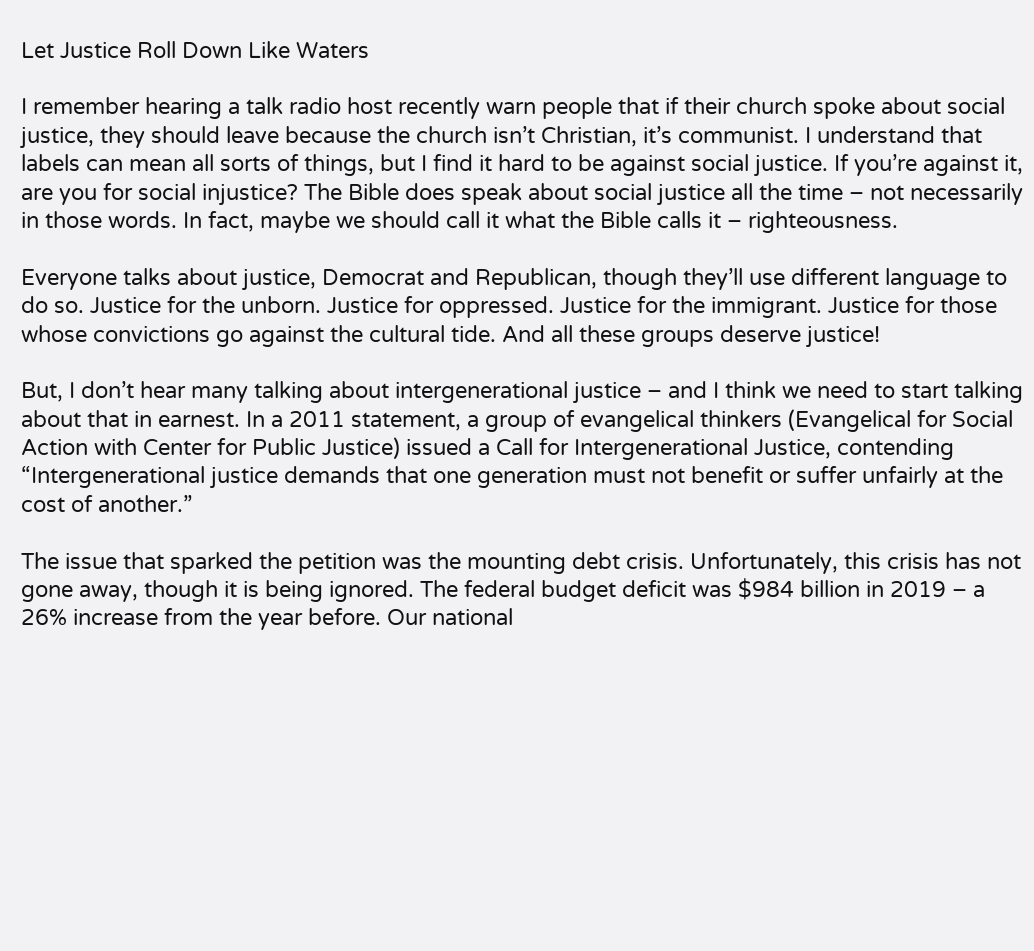Let Justice Roll Down Like Waters

I remember hearing a talk radio host recently warn people that if their church spoke about social justice, they should leave because the church isn’t Christian, it’s communist. I understand that labels can mean all sorts of things, but I find it hard to be against social justice. If you’re against it, are you for social injustice? The Bible does speak about social justice all the time – not necessarily in those words. In fact, maybe we should call it what the Bible calls it – righteousness.

Everyone talks about justice, Democrat and Republican, though they’ll use different language to do so. Justice for the unborn. Justice for oppressed. Justice for the immigrant. Justice for those whose convictions go against the cultural tide. And all these groups deserve justice!

But, I don’t hear many talking about intergenerational justice – and I think we need to start talking about that in earnest. In a 2011 statement, a group of evangelical thinkers (Evangelical for Social Action with Center for Public Justice) issued a Call for Intergenerational Justice, contending “Intergenerational justice demands that one generation must not benefit or suffer unfairly at the cost of another.”

The issue that sparked the petition was the mounting debt crisis. Unfortunately, this crisis has not gone away, though it is being ignored. The federal budget deficit was $984 billion in 2019 – a 26% increase from the year before. Our national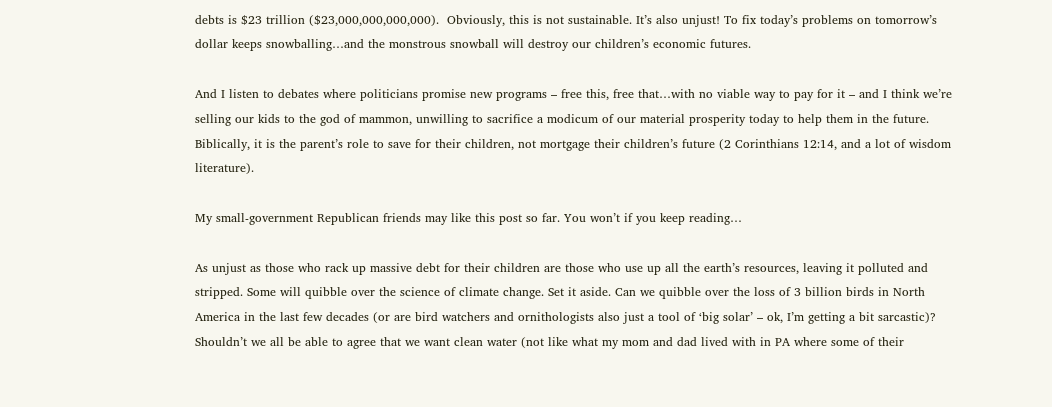debts is $23 trillion ($23,000,000,000,000).  Obviously, this is not sustainable. It’s also unjust! To fix today’s problems on tomorrow’s dollar keeps snowballing…and the monstrous snowball will destroy our children’s economic futures.

And I listen to debates where politicians promise new programs – free this, free that…with no viable way to pay for it – and I think we’re selling our kids to the god of mammon, unwilling to sacrifice a modicum of our material prosperity today to help them in the future. Biblically, it is the parent’s role to save for their children, not mortgage their children’s future (2 Corinthians 12:14, and a lot of wisdom literature).

My small-government Republican friends may like this post so far. You won’t if you keep reading…

As unjust as those who rack up massive debt for their children are those who use up all the earth’s resources, leaving it polluted and stripped. Some will quibble over the science of climate change. Set it aside. Can we quibble over the loss of 3 billion birds in North America in the last few decades (or are bird watchers and ornithologists also just a tool of ‘big solar’ – ok, I’m getting a bit sarcastic)?  Shouldn’t we all be able to agree that we want clean water (not like what my mom and dad lived with in PA where some of their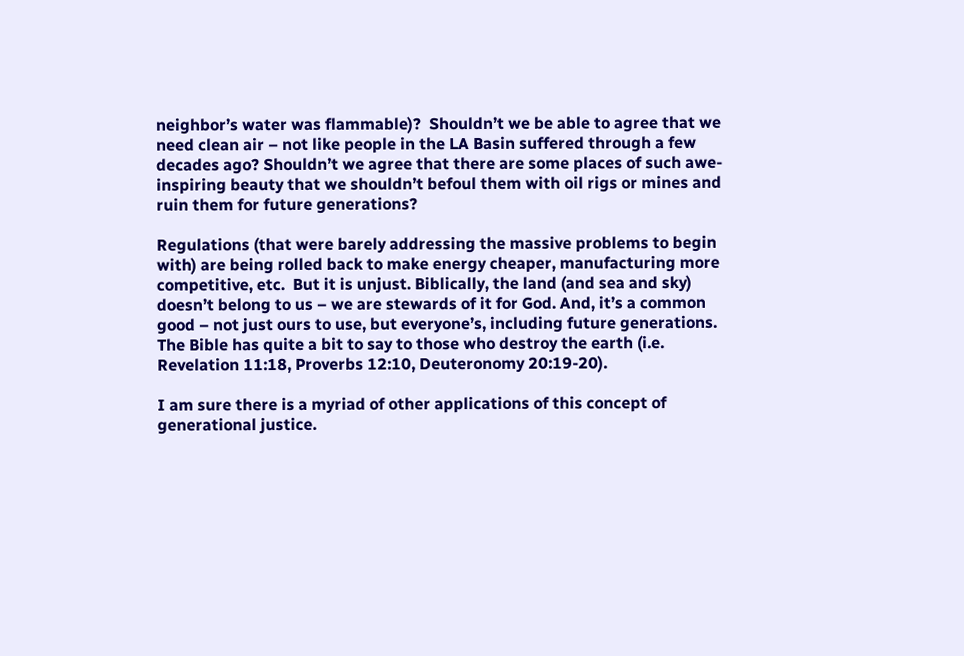neighbor’s water was flammable)?  Shouldn’t we be able to agree that we need clean air – not like people in the LA Basin suffered through a few decades ago? Shouldn’t we agree that there are some places of such awe-inspiring beauty that we shouldn’t befoul them with oil rigs or mines and ruin them for future generations?

Regulations (that were barely addressing the massive problems to begin with) are being rolled back to make energy cheaper, manufacturing more competitive, etc.  But it is unjust. Biblically, the land (and sea and sky) doesn’t belong to us – we are stewards of it for God. And, it’s a common good – not just ours to use, but everyone’s, including future generations. The Bible has quite a bit to say to those who destroy the earth (i.e. Revelation 11:18, Proverbs 12:10, Deuteronomy 20:19-20).

I am sure there is a myriad of other applications of this concept of generational justice.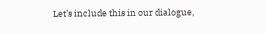Let’s include this in our dialogue,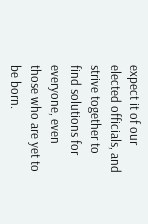expect it of our elected officials, and strive together to find solutions for everyone, even those who are yet to be born.